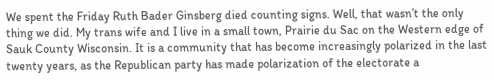We spent the Friday Ruth Bader Ginsberg died counting signs. Well, that wasn’t the only thing we did. My trans wife and I live in a small town, Prairie du Sac on the Western edge of Sauk County Wisconsin. It is a community that has become increasingly polarized in the last twenty years, as the Republican party has made polarization of the electorate a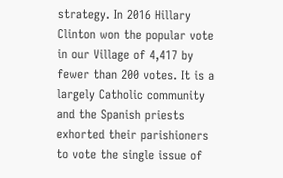strategy. In 2016 Hillary Clinton won the popular vote in our Village of 4,417 by fewer than 200 votes. It is a largely Catholic community and the Spanish priests exhorted their parishioners to vote the single issue of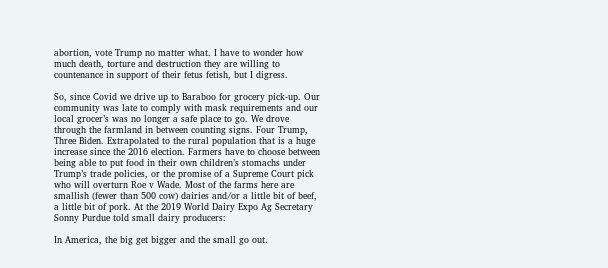abortion, vote Trump no matter what. I have to wonder how much death, torture and destruction they are willing to countenance in support of their fetus fetish, but I digress.

So, since Covid we drive up to Baraboo for grocery pick-up. Our community was late to comply with mask requirements and our local grocer’s was no longer a safe place to go. We drove through the farmland in between counting signs. Four Trump, Three Biden. Extrapolated to the rural population that is a huge increase since the 2016 election. Farmers have to choose between being able to put food in their own children’s stomachs under Trump’s trade policies, or the promise of a Supreme Court pick who will overturn Roe v Wade. Most of the farms here are smallish (fewer than 500 cow) dairies and/or a little bit of beef, a little bit of pork. At the 2019 World Dairy Expo Ag Secretary Sonny Purdue told small dairy producers:

In America, the big get bigger and the small go out.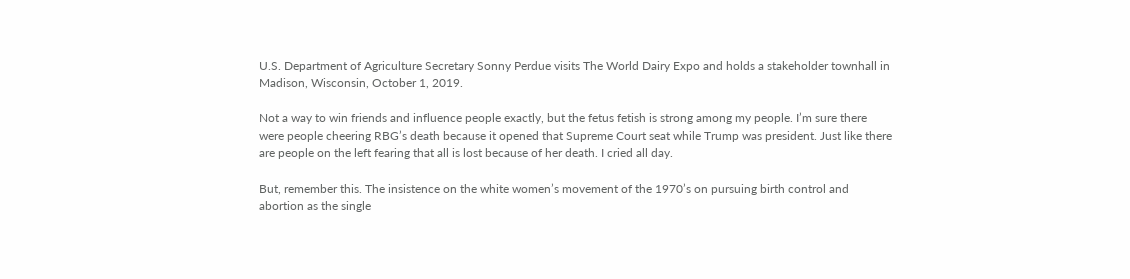U.S. Department of Agriculture Secretary Sonny Perdue visits The World Dairy Expo and holds a stakeholder townhall in Madison, Wisconsin, October 1, 2019.

Not a way to win friends and influence people exactly, but the fetus fetish is strong among my people. I’m sure there were people cheering RBG’s death because it opened that Supreme Court seat while Trump was president. Just like there are people on the left fearing that all is lost because of her death. I cried all day.

But, remember this. The insistence on the white women’s movement of the 1970’s on pursuing birth control and abortion as the single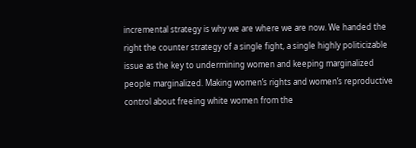incremental strategy is why we are where we are now. We handed the right the counter strategy of a single fight, a single highly politicizable issue as the key to undermining women and keeping marginalized people marginalized. Making women’s rights and women’s reproductive control about freeing white women from the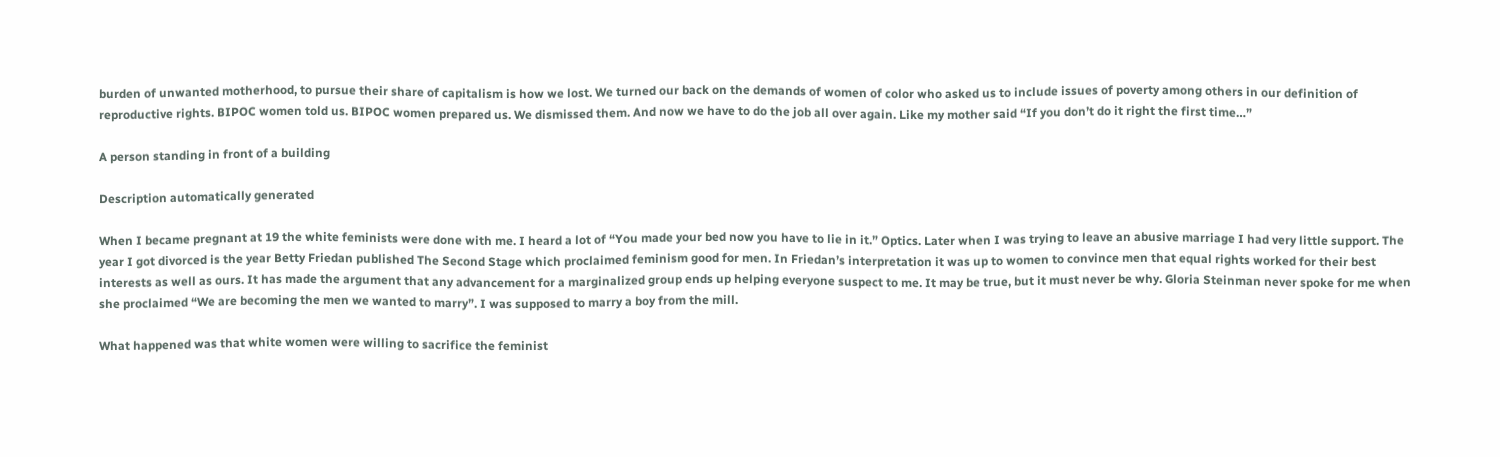burden of unwanted motherhood, to pursue their share of capitalism is how we lost. We turned our back on the demands of women of color who asked us to include issues of poverty among others in our definition of reproductive rights. BIPOC women told us. BIPOC women prepared us. We dismissed them. And now we have to do the job all over again. Like my mother said “If you don’t do it right the first time…”

A person standing in front of a building

Description automatically generated

When I became pregnant at 19 the white feminists were done with me. I heard a lot of “You made your bed now you have to lie in it.” Optics. Later when I was trying to leave an abusive marriage I had very little support. The year I got divorced is the year Betty Friedan published The Second Stage which proclaimed feminism good for men. In Friedan’s interpretation it was up to women to convince men that equal rights worked for their best interests as well as ours. It has made the argument that any advancement for a marginalized group ends up helping everyone suspect to me. It may be true, but it must never be why. Gloria Steinman never spoke for me when she proclaimed “We are becoming the men we wanted to marry”. I was supposed to marry a boy from the mill.

What happened was that white women were willing to sacrifice the feminist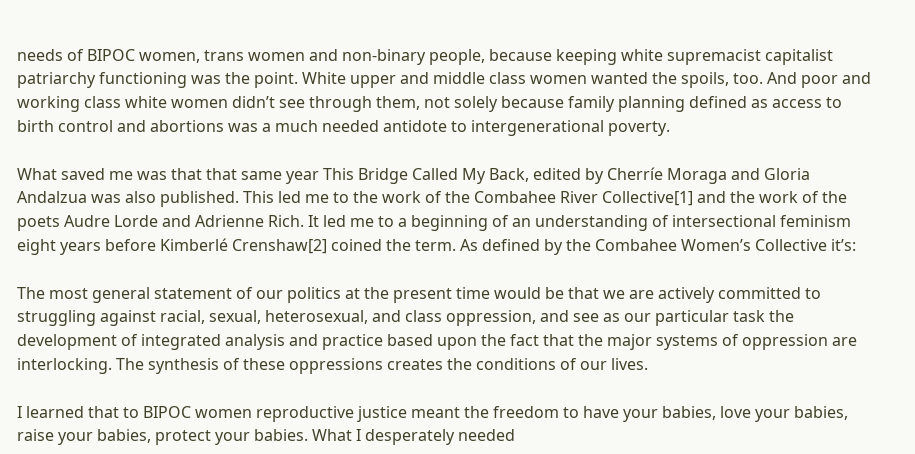needs of BIPOC women, trans women and non-binary people, because keeping white supremacist capitalist patriarchy functioning was the point. White upper and middle class women wanted the spoils, too. And poor and working class white women didn’t see through them, not solely because family planning defined as access to birth control and abortions was a much needed antidote to intergenerational poverty.

What saved me was that that same year This Bridge Called My Back, edited by Cherríe Moraga and Gloria Andalzua was also published. This led me to the work of the Combahee River Collective[1] and the work of the poets Audre Lorde and Adrienne Rich. It led me to a beginning of an understanding of intersectional feminism eight years before Kimberlé Crenshaw[2] coined the term. As defined by the Combahee Women’s Collective it’s:

The most general statement of our politics at the present time would be that we are actively committed to struggling against racial, sexual, heterosexual, and class oppression, and see as our particular task the development of integrated analysis and practice based upon the fact that the major systems of oppression are interlocking. The synthesis of these oppressions creates the conditions of our lives.

I learned that to BIPOC women reproductive justice meant the freedom to have your babies, love your babies, raise your babies, protect your babies. What I desperately needed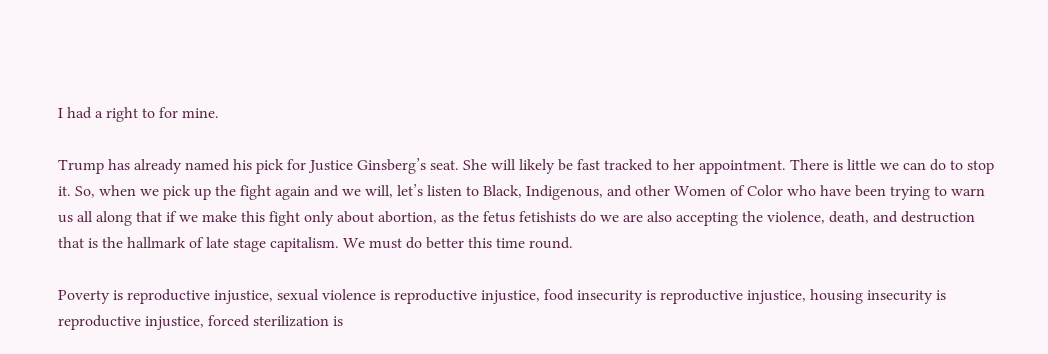I had a right to for mine.

Trump has already named his pick for Justice Ginsberg’s seat. She will likely be fast tracked to her appointment. There is little we can do to stop it. So, when we pick up the fight again and we will, let’s listen to Black, Indigenous, and other Women of Color who have been trying to warn us all along that if we make this fight only about abortion, as the fetus fetishists do we are also accepting the violence, death, and destruction that is the hallmark of late stage capitalism. We must do better this time round.

Poverty is reproductive injustice, sexual violence is reproductive injustice, food insecurity is reproductive injustice, housing insecurity is reproductive injustice, forced sterilization is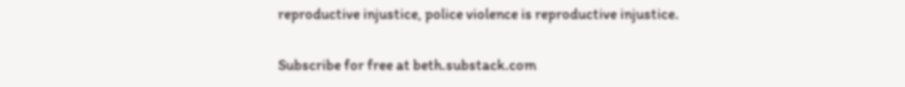reproductive injustice, police violence is reproductive injustice.

Subscribe for free at beth.substack.com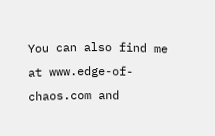You can also find me at www.edge-of-chaos.com and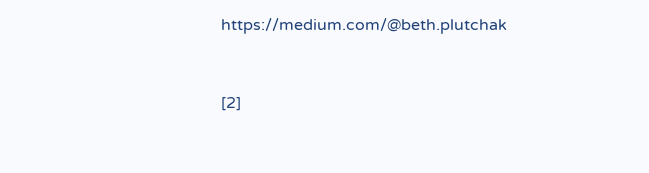https://medium.com/@beth.plutchak


[2]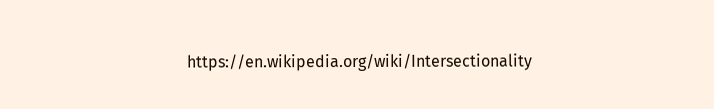https://en.wikipedia.org/wiki/Intersectionality